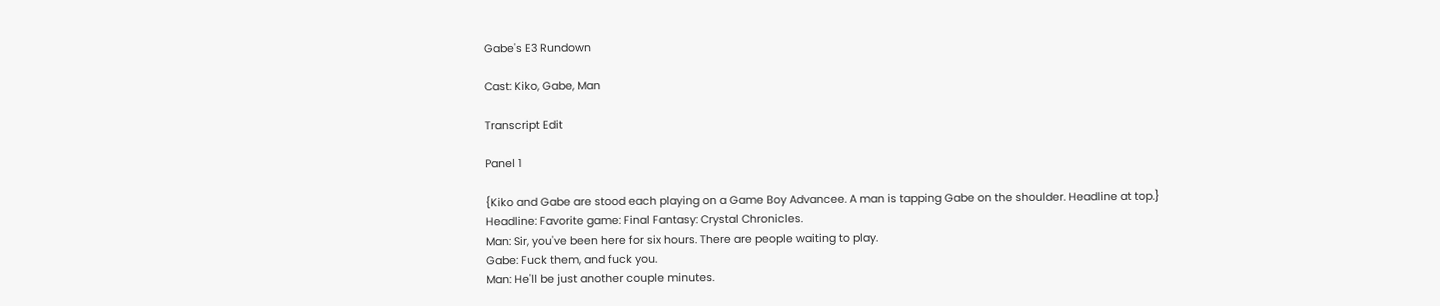Gabe's E3 Rundown

Cast: Kiko, Gabe, Man

Transcript Edit

Panel 1

{Kiko and Gabe are stood each playing on a Game Boy Advancee. A man is tapping Gabe on the shoulder. Headline at top.}
Headline: Favorite game: Final Fantasy: Crystal Chronicles.
Man: Sir, you've been here for six hours. There are people waiting to play.
Gabe: Fuck them, and fuck you.
Man: He'll be just another couple minutes.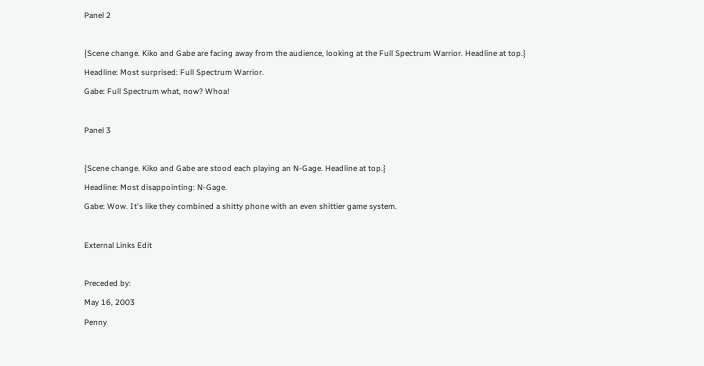Panel 2

{Scene change. Kiko and Gabe are facing away from the audience, looking at the Full Spectrum Warrior. Headline at top.}
Headline: Most surprised: Full Spectrum Warrior.
Gabe: Full Spectrum what, now? Whoa!

Panel 3

{Scene change. Kiko and Gabe are stood each playing an N-Gage. Headline at top.}
Headline: Most disappointing: N-Gage.
Gabe: Wow. It's like they combined a shitty phone with an even shittier game system.

External Links Edit

Preceded by:
May 16, 2003
Penny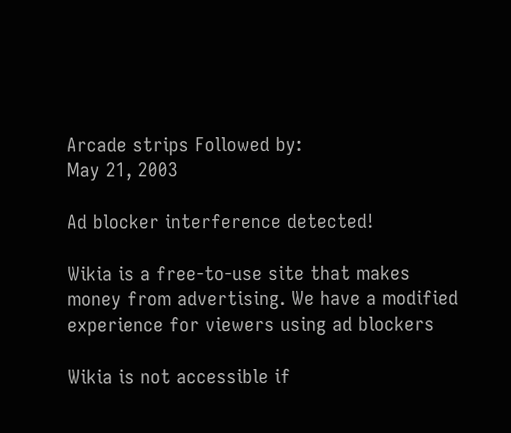Arcade strips Followed by:
May 21, 2003

Ad blocker interference detected!

Wikia is a free-to-use site that makes money from advertising. We have a modified experience for viewers using ad blockers

Wikia is not accessible if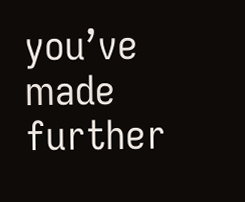you’ve made further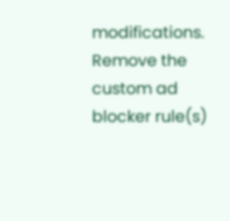modifications. Remove the custom ad blocker rule(s)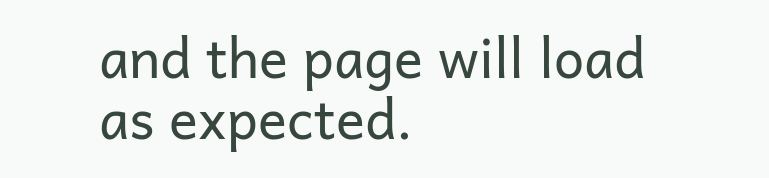and the page will load as expected.